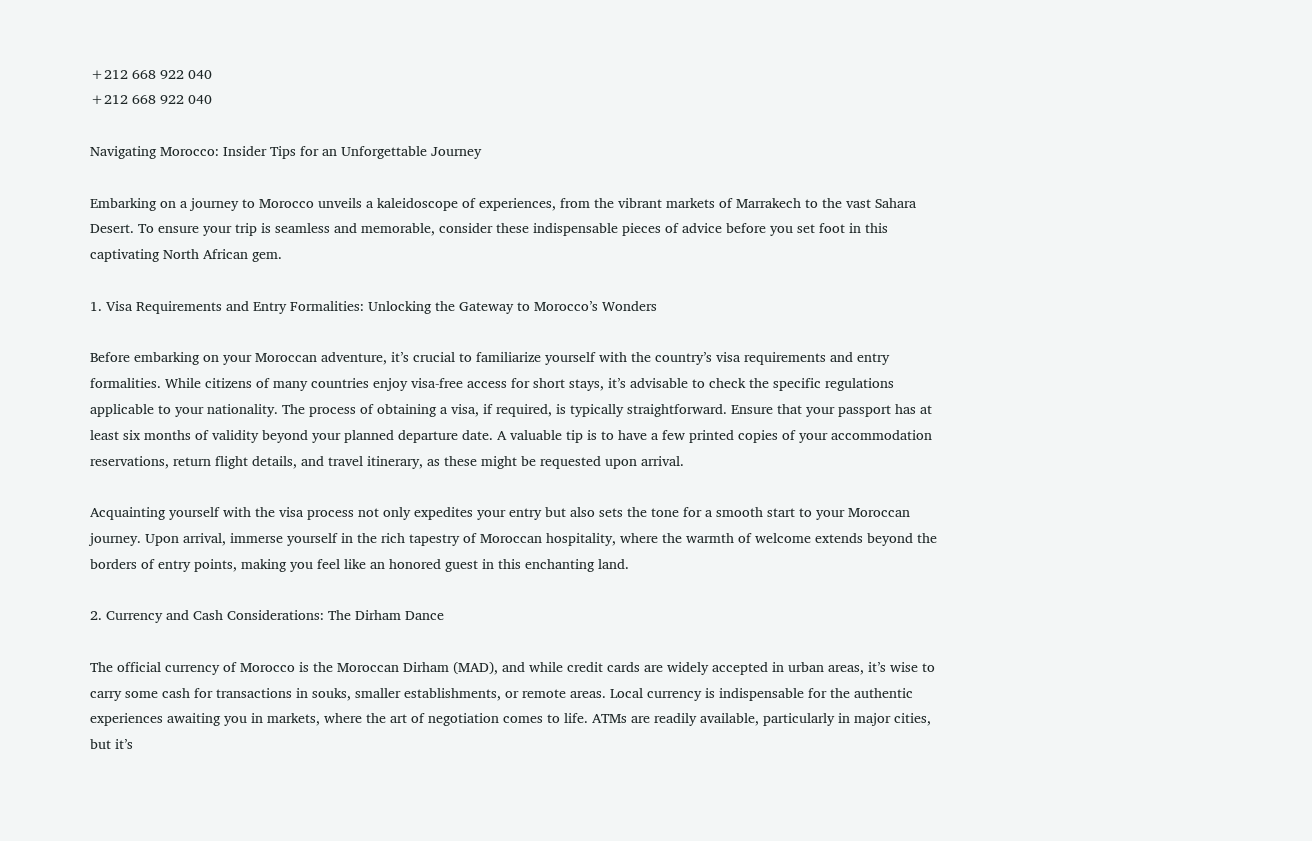+212 668 922 040
+212 668 922 040

Navigating Morocco: Insider Tips for an Unforgettable Journey

Embarking on a journey to Morocco unveils a kaleidoscope of experiences, from the vibrant markets of Marrakech to the vast Sahara Desert. To ensure your trip is seamless and memorable, consider these indispensable pieces of advice before you set foot in this captivating North African gem.

1. Visa Requirements and Entry Formalities: Unlocking the Gateway to Morocco’s Wonders

Before embarking on your Moroccan adventure, it’s crucial to familiarize yourself with the country’s visa requirements and entry formalities. While citizens of many countries enjoy visa-free access for short stays, it’s advisable to check the specific regulations applicable to your nationality. The process of obtaining a visa, if required, is typically straightforward. Ensure that your passport has at least six months of validity beyond your planned departure date. A valuable tip is to have a few printed copies of your accommodation reservations, return flight details, and travel itinerary, as these might be requested upon arrival.

Acquainting yourself with the visa process not only expedites your entry but also sets the tone for a smooth start to your Moroccan journey. Upon arrival, immerse yourself in the rich tapestry of Moroccan hospitality, where the warmth of welcome extends beyond the borders of entry points, making you feel like an honored guest in this enchanting land.

2. Currency and Cash Considerations: The Dirham Dance

The official currency of Morocco is the Moroccan Dirham (MAD), and while credit cards are widely accepted in urban areas, it’s wise to carry some cash for transactions in souks, smaller establishments, or remote areas. Local currency is indispensable for the authentic experiences awaiting you in markets, where the art of negotiation comes to life. ATMs are readily available, particularly in major cities, but it’s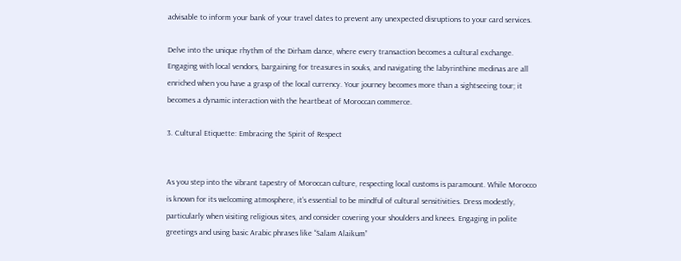advisable to inform your bank of your travel dates to prevent any unexpected disruptions to your card services.

Delve into the unique rhythm of the Dirham dance, where every transaction becomes a cultural exchange. Engaging with local vendors, bargaining for treasures in souks, and navigating the labyrinthine medinas are all enriched when you have a grasp of the local currency. Your journey becomes more than a sightseeing tour; it becomes a dynamic interaction with the heartbeat of Moroccan commerce.

3. Cultural Etiquette: Embracing the Spirit of Respect


As you step into the vibrant tapestry of Moroccan culture, respecting local customs is paramount. While Morocco is known for its welcoming atmosphere, it’s essential to be mindful of cultural sensitivities. Dress modestly, particularly when visiting religious sites, and consider covering your shoulders and knees. Engaging in polite greetings and using basic Arabic phrases like “Salam Alaikum”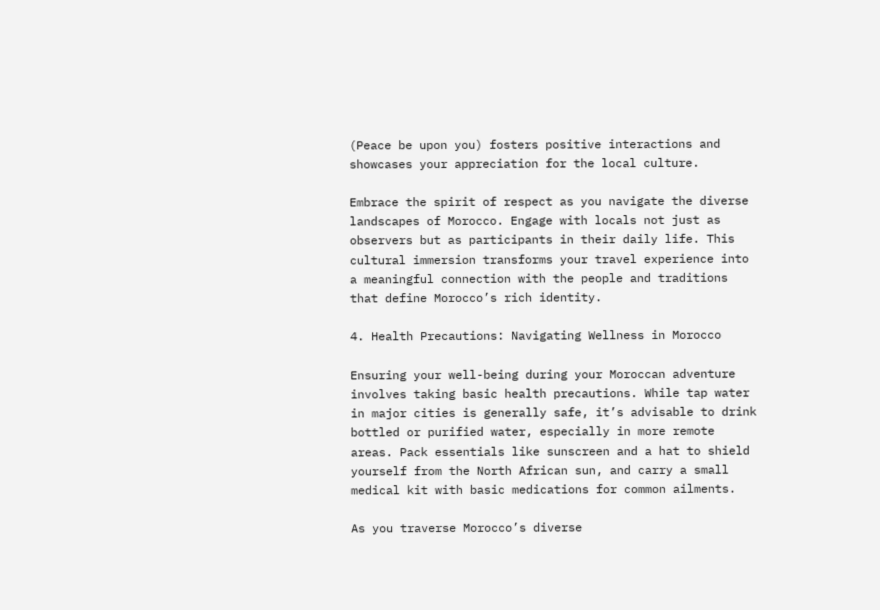(Peace be upon you) fosters positive interactions and showcases your appreciation for the local culture.

Embrace the spirit of respect as you navigate the diverse landscapes of Morocco. Engage with locals not just as observers but as participants in their daily life. This cultural immersion transforms your travel experience into a meaningful connection with the people and traditions that define Morocco’s rich identity.

4. Health Precautions: Navigating Wellness in Morocco

Ensuring your well-being during your Moroccan adventure involves taking basic health precautions. While tap water in major cities is generally safe, it’s advisable to drink bottled or purified water, especially in more remote areas. Pack essentials like sunscreen and a hat to shield yourself from the North African sun, and carry a small medical kit with basic medications for common ailments.

As you traverse Morocco’s diverse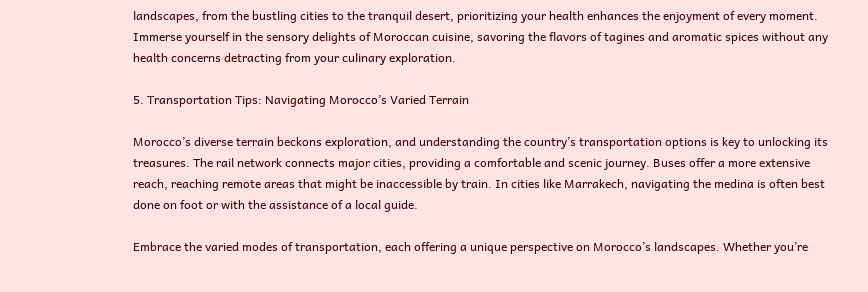landscapes, from the bustling cities to the tranquil desert, prioritizing your health enhances the enjoyment of every moment. Immerse yourself in the sensory delights of Moroccan cuisine, savoring the flavors of tagines and aromatic spices without any health concerns detracting from your culinary exploration.

5. Transportation Tips: Navigating Morocco’s Varied Terrain

Morocco’s diverse terrain beckons exploration, and understanding the country’s transportation options is key to unlocking its treasures. The rail network connects major cities, providing a comfortable and scenic journey. Buses offer a more extensive reach, reaching remote areas that might be inaccessible by train. In cities like Marrakech, navigating the medina is often best done on foot or with the assistance of a local guide.

Embrace the varied modes of transportation, each offering a unique perspective on Morocco’s landscapes. Whether you’re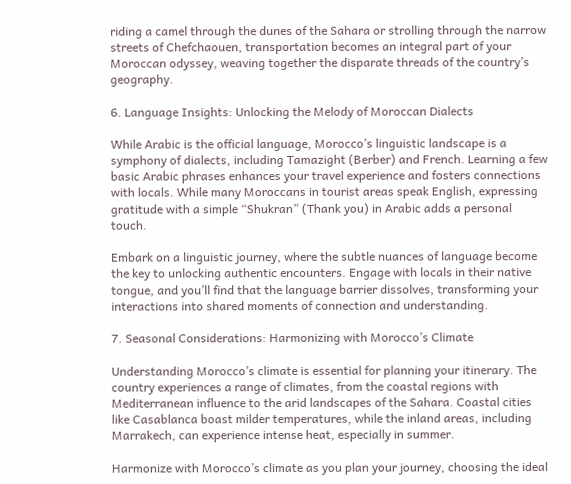riding a camel through the dunes of the Sahara or strolling through the narrow streets of Chefchaouen, transportation becomes an integral part of your Moroccan odyssey, weaving together the disparate threads of the country’s geography.

6. Language Insights: Unlocking the Melody of Moroccan Dialects

While Arabic is the official language, Morocco’s linguistic landscape is a symphony of dialects, including Tamazight (Berber) and French. Learning a few basic Arabic phrases enhances your travel experience and fosters connections with locals. While many Moroccans in tourist areas speak English, expressing gratitude with a simple “Shukran” (Thank you) in Arabic adds a personal touch.

Embark on a linguistic journey, where the subtle nuances of language become the key to unlocking authentic encounters. Engage with locals in their native tongue, and you’ll find that the language barrier dissolves, transforming your interactions into shared moments of connection and understanding.

7. Seasonal Considerations: Harmonizing with Morocco’s Climate

Understanding Morocco’s climate is essential for planning your itinerary. The country experiences a range of climates, from the coastal regions with Mediterranean influence to the arid landscapes of the Sahara. Coastal cities like Casablanca boast milder temperatures, while the inland areas, including Marrakech, can experience intense heat, especially in summer.

Harmonize with Morocco’s climate as you plan your journey, choosing the ideal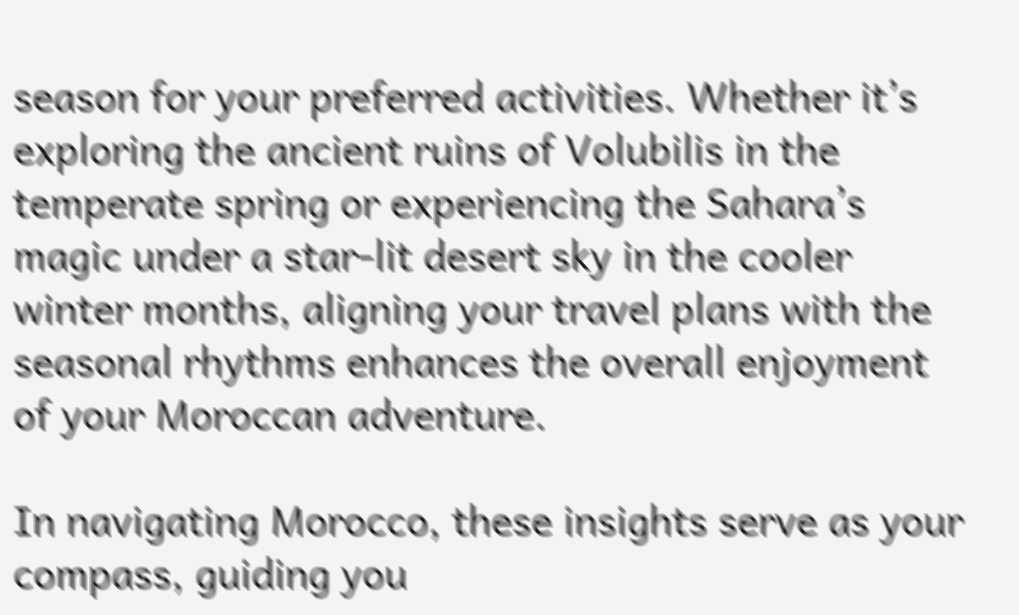season for your preferred activities. Whether it’s exploring the ancient ruins of Volubilis in the temperate spring or experiencing the Sahara’s magic under a star-lit desert sky in the cooler winter months, aligning your travel plans with the seasonal rhythms enhances the overall enjoyment of your Moroccan adventure.

In navigating Morocco, these insights serve as your compass, guiding you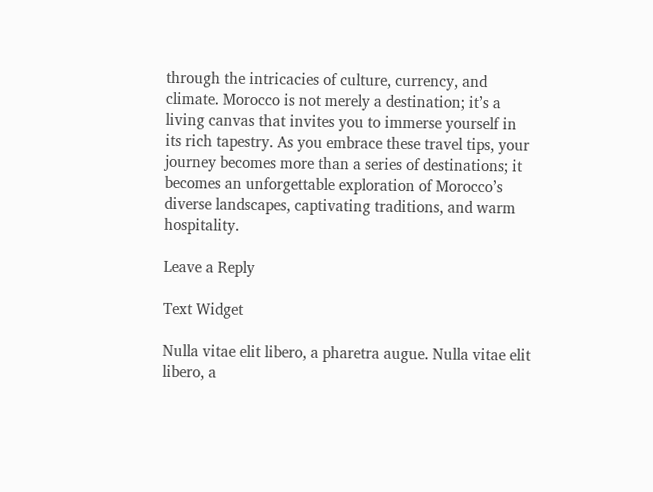through the intricacies of culture, currency, and climate. Morocco is not merely a destination; it’s a living canvas that invites you to immerse yourself in its rich tapestry. As you embrace these travel tips, your journey becomes more than a series of destinations; it becomes an unforgettable exploration of Morocco’s diverse landscapes, captivating traditions, and warm hospitality.

Leave a Reply

Text Widget

Nulla vitae elit libero, a pharetra augue. Nulla vitae elit libero, a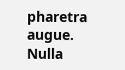pharetra augue. Nulla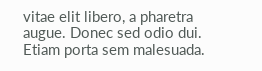vitae elit libero, a pharetra augue. Donec sed odio dui. Etiam porta sem malesuada.